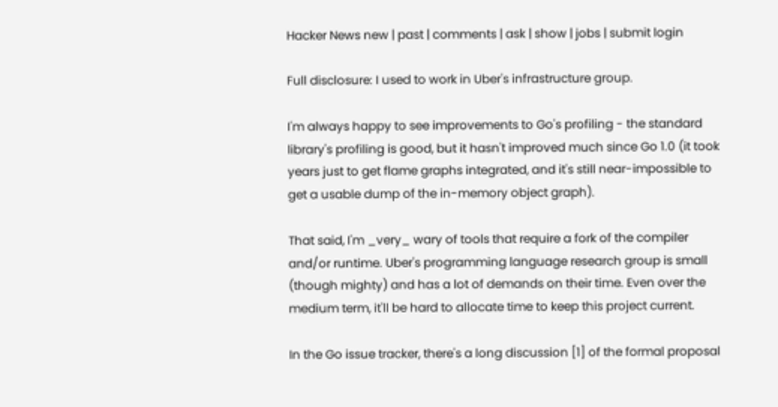Hacker News new | past | comments | ask | show | jobs | submit login

Full disclosure: I used to work in Uber's infrastructure group.

I'm always happy to see improvements to Go's profiling - the standard library's profiling is good, but it hasn't improved much since Go 1.0 (it took years just to get flame graphs integrated, and it's still near-impossible to get a usable dump of the in-memory object graph).

That said, I'm _very_ wary of tools that require a fork of the compiler and/or runtime. Uber's programming language research group is small (though mighty) and has a lot of demands on their time. Even over the medium term, it'll be hard to allocate time to keep this project current.

In the Go issue tracker, there's a long discussion [1] of the formal proposal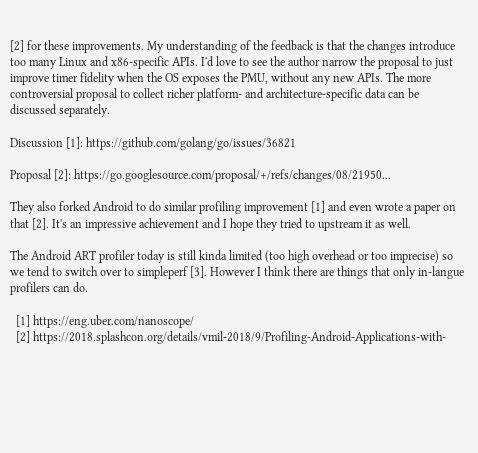[2] for these improvements. My understanding of the feedback is that the changes introduce too many Linux and x86-specific APIs. I'd love to see the author narrow the proposal to just improve timer fidelity when the OS exposes the PMU, without any new APIs. The more controversial proposal to collect richer platform- and architecture-specific data can be discussed separately.

Discussion [1]: https://github.com/golang/go/issues/36821

Proposal [2]: https://go.googlesource.com/proposal/+/refs/changes/08/21950...

They also forked Android to do similar profiling improvement [1] and even wrote a paper on that [2]. It's an impressive achievement and I hope they tried to upstream it as well.

The Android ART profiler today is still kinda limited (too high overhead or too imprecise) so we tend to switch over to simpleperf [3]. However I think there are things that only in-langue profilers can do.

  [1] https://eng.uber.com/nanoscope/
  [2] https://2018.splashcon.org/details/vmil-2018/9/Profiling-Android-Applications-with-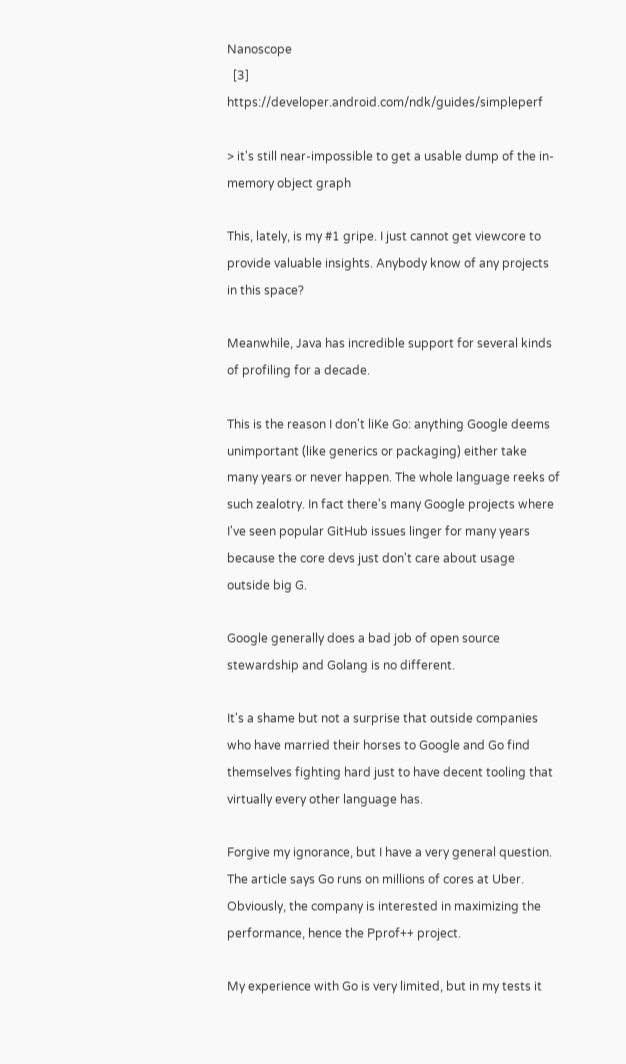Nanoscope
  [3] https://developer.android.com/ndk/guides/simpleperf

> it's still near-impossible to get a usable dump of the in-memory object graph

This, lately, is my #1 gripe. I just cannot get viewcore to provide valuable insights. Anybody know of any projects in this space?

Meanwhile, Java has incredible support for several kinds of profiling for a decade.

This is the reason I don't liKe Go: anything Google deems unimportant (like generics or packaging) either take many years or never happen. The whole language reeks of such zealotry. In fact there's many Google projects where I've seen popular GitHub issues linger for many years because the core devs just don't care about usage outside big G.

Google generally does a bad job of open source stewardship and Golang is no different.

It's a shame but not a surprise that outside companies who have married their horses to Google and Go find themselves fighting hard just to have decent tooling that virtually every other language has.

Forgive my ignorance, but I have a very general question. The article says Go runs on millions of cores at Uber. Obviously, the company is interested in maximizing the performance, hence the Pprof++ project.

My experience with Go is very limited, but in my tests it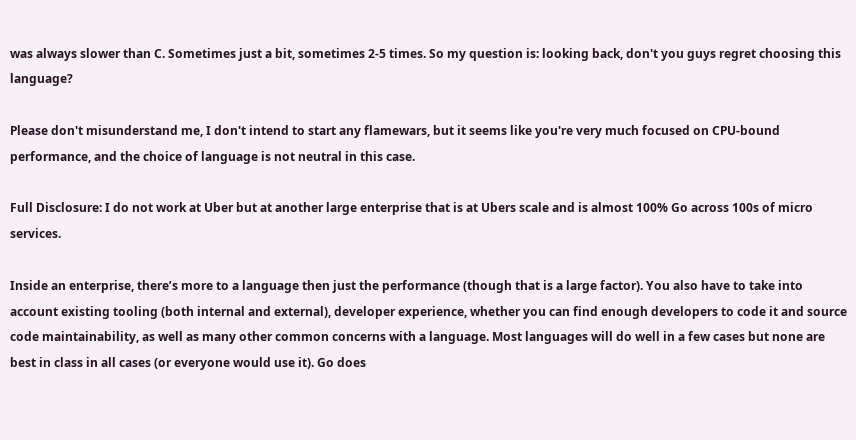was always slower than C. Sometimes just a bit, sometimes 2-5 times. So my question is: looking back, don't you guys regret choosing this language?

Please don't misunderstand me, I don't intend to start any flamewars, but it seems like you're very much focused on CPU-bound performance, and the choice of language is not neutral in this case.

Full Disclosure: I do not work at Uber but at another large enterprise that is at Ubers scale and is almost 100% Go across 100s of micro services.

Inside an enterprise, there’s more to a language then just the performance (though that is a large factor). You also have to take into account existing tooling (both internal and external), developer experience, whether you can find enough developers to code it and source code maintainability, as well as many other common concerns with a language. Most languages will do well in a few cases but none are best in class in all cases (or everyone would use it). Go does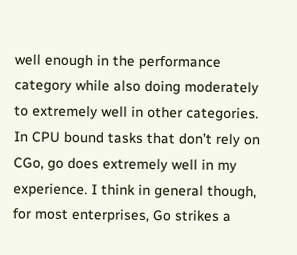well enough in the performance category while also doing moderately to extremely well in other categories. In CPU bound tasks that don’t rely on CGo, go does extremely well in my experience. I think in general though, for most enterprises, Go strikes a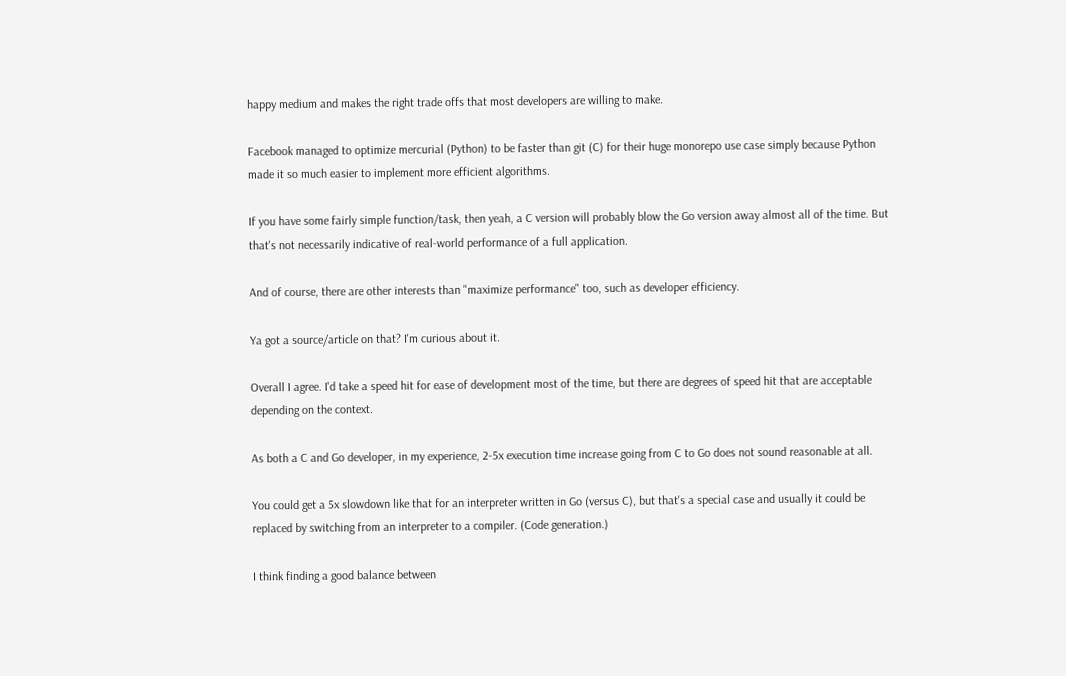happy medium and makes the right trade offs that most developers are willing to make.

Facebook managed to optimize mercurial (Python) to be faster than git (C) for their huge monorepo use case simply because Python made it so much easier to implement more efficient algorithms.

If you have some fairly simple function/task, then yeah, a C version will probably blow the Go version away almost all of the time. But that's not necessarily indicative of real-world performance of a full application.

And of course, there are other interests than "maximize performance" too, such as developer efficiency.

Ya got a source/article on that? I'm curious about it.

Overall I agree. I'd take a speed hit for ease of development most of the time, but there are degrees of speed hit that are acceptable depending on the context.

As both a C and Go developer, in my experience, 2-5x execution time increase going from C to Go does not sound reasonable at all.

You could get a 5x slowdown like that for an interpreter written in Go (versus C), but that's a special case and usually it could be replaced by switching from an interpreter to a compiler. (Code generation.)

I think finding a good balance between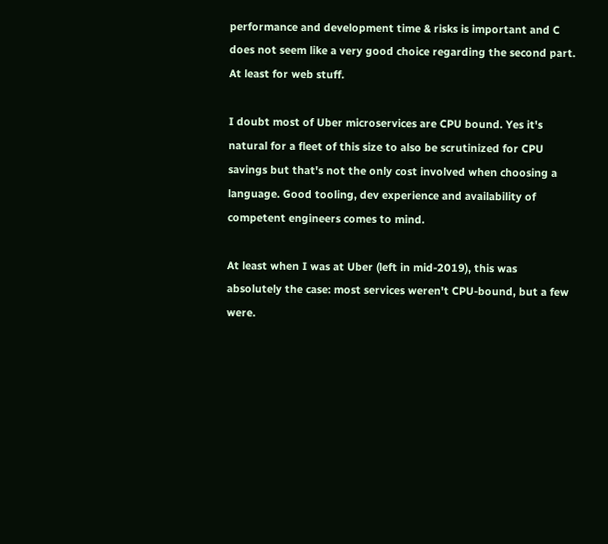performance and development time & risks is important and C does not seem like a very good choice regarding the second part. At least for web stuff.

I doubt most of Uber microservices are CPU bound. Yes it's natural for a fleet of this size to also be scrutinized for CPU savings but that's not the only cost involved when choosing a language. Good tooling, dev experience and availability of competent engineers comes to mind.

At least when I was at Uber (left in mid-2019), this was absolutely the case: most services weren't CPU-bound, but a few were.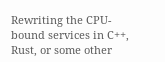Rewriting the CPU-bound services in C++, Rust, or some other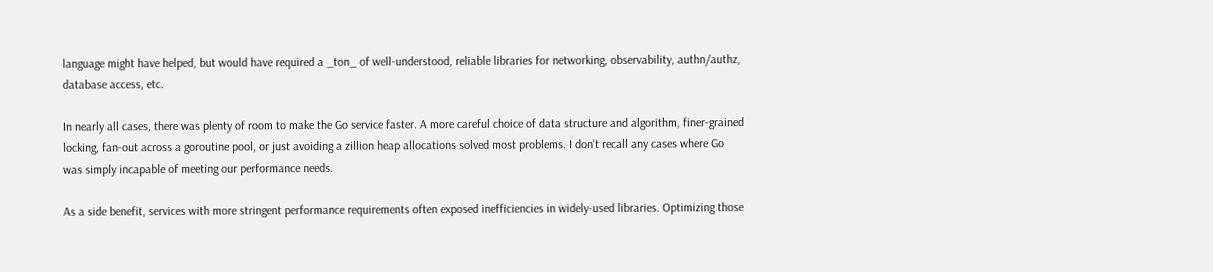language might have helped, but would have required a _ton_ of well-understood, reliable libraries for networking, observability, authn/authz, database access, etc.

In nearly all cases, there was plenty of room to make the Go service faster. A more careful choice of data structure and algorithm, finer-grained locking, fan-out across a goroutine pool, or just avoiding a zillion heap allocations solved most problems. I don't recall any cases where Go was simply incapable of meeting our performance needs.

As a side benefit, services with more stringent performance requirements often exposed inefficiencies in widely-used libraries. Optimizing those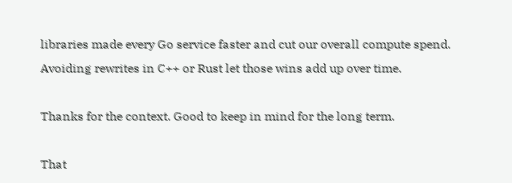libraries made every Go service faster and cut our overall compute spend. Avoiding rewrites in C++ or Rust let those wins add up over time.

Thanks for the context. Good to keep in mind for the long term.

That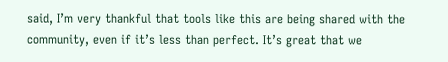said, I’m very thankful that tools like this are being shared with the community, even if it’s less than perfect. It’s great that we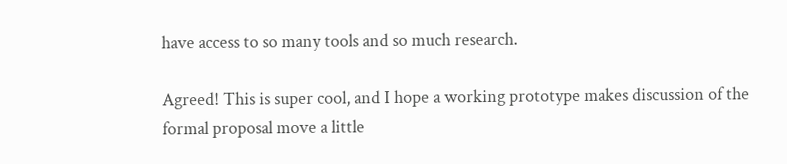have access to so many tools and so much research.

Agreed! This is super cool, and I hope a working prototype makes discussion of the formal proposal move a little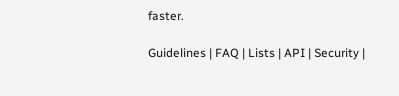faster.

Guidelines | FAQ | Lists | API | Security |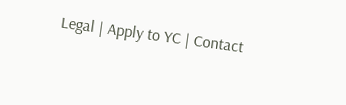Legal | Apply to YC | Contact